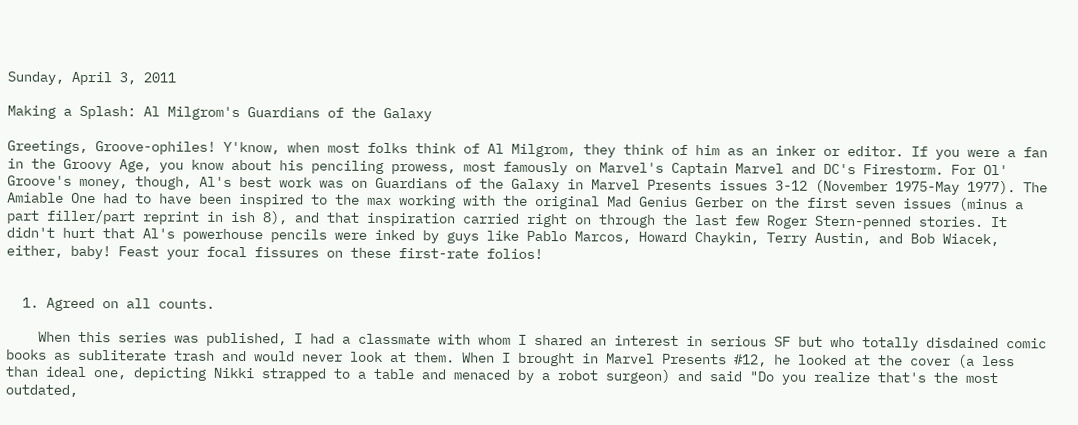Sunday, April 3, 2011

Making a Splash: Al Milgrom's Guardians of the Galaxy

Greetings, Groove-ophiles! Y'know, when most folks think of Al Milgrom, they think of him as an inker or editor. If you were a fan in the Groovy Age, you know about his penciling prowess, most famously on Marvel's Captain Marvel and DC's Firestorm. For Ol' Groove's money, though, Al's best work was on Guardians of the Galaxy in Marvel Presents issues 3-12 (November 1975-May 1977). The Amiable One had to have been inspired to the max working with the original Mad Genius Gerber on the first seven issues (minus a part filler/part reprint in ish 8), and that inspiration carried right on through the last few Roger Stern-penned stories. It didn't hurt that Al's powerhouse pencils were inked by guys like Pablo Marcos, Howard Chaykin, Terry Austin, and Bob Wiacek, either, baby! Feast your focal fissures on these first-rate folios!


  1. Agreed on all counts.

    When this series was published, I had a classmate with whom I shared an interest in serious SF but who totally disdained comic books as subliterate trash and would never look at them. When I brought in Marvel Presents #12, he looked at the cover (a less than ideal one, depicting Nikki strapped to a table and menaced by a robot surgeon) and said "Do you realize that's the most outdated,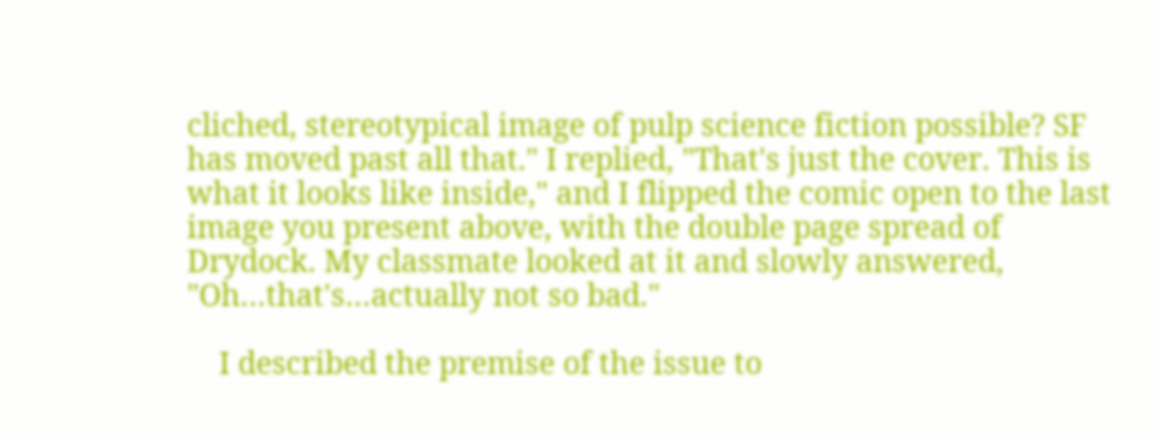cliched, stereotypical image of pulp science fiction possible? SF has moved past all that." I replied, "That's just the cover. This is what it looks like inside," and I flipped the comic open to the last image you present above, with the double page spread of Drydock. My classmate looked at it and slowly answered, "Oh…that's…actually not so bad."

    I described the premise of the issue to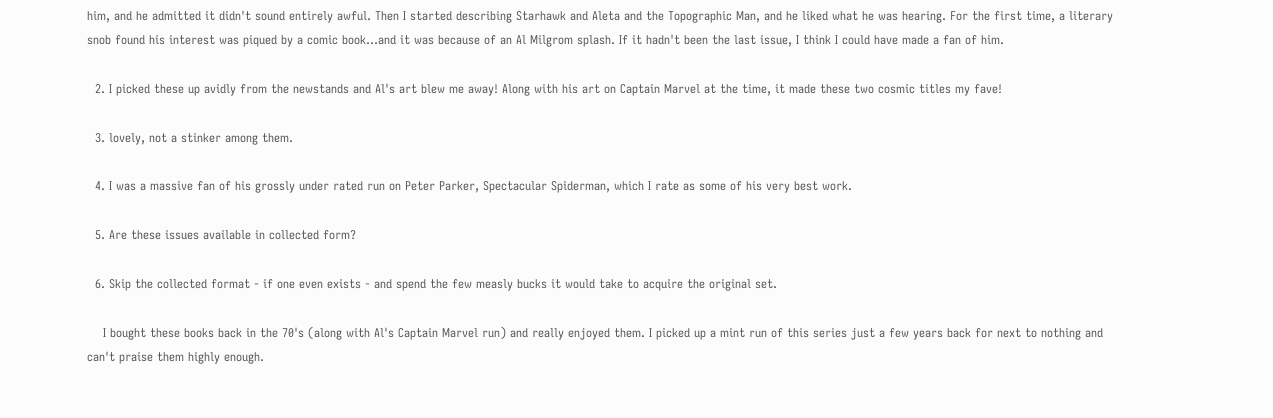him, and he admitted it didn't sound entirely awful. Then I started describing Starhawk and Aleta and the Topographic Man, and he liked what he was hearing. For the first time, a literary snob found his interest was piqued by a comic book…and it was because of an Al Milgrom splash. If it hadn't been the last issue, I think I could have made a fan of him.

  2. I picked these up avidly from the newstands and Al's art blew me away! Along with his art on Captain Marvel at the time, it made these two cosmic titles my fave!

  3. lovely, not a stinker among them.

  4. I was a massive fan of his grossly under rated run on Peter Parker, Spectacular Spiderman, which I rate as some of his very best work.

  5. Are these issues available in collected form?

  6. Skip the collected format - if one even exists - and spend the few measly bucks it would take to acquire the original set.

    I bought these books back in the 70's (along with Al's Captain Marvel run) and really enjoyed them. I picked up a mint run of this series just a few years back for next to nothing and can't praise them highly enough.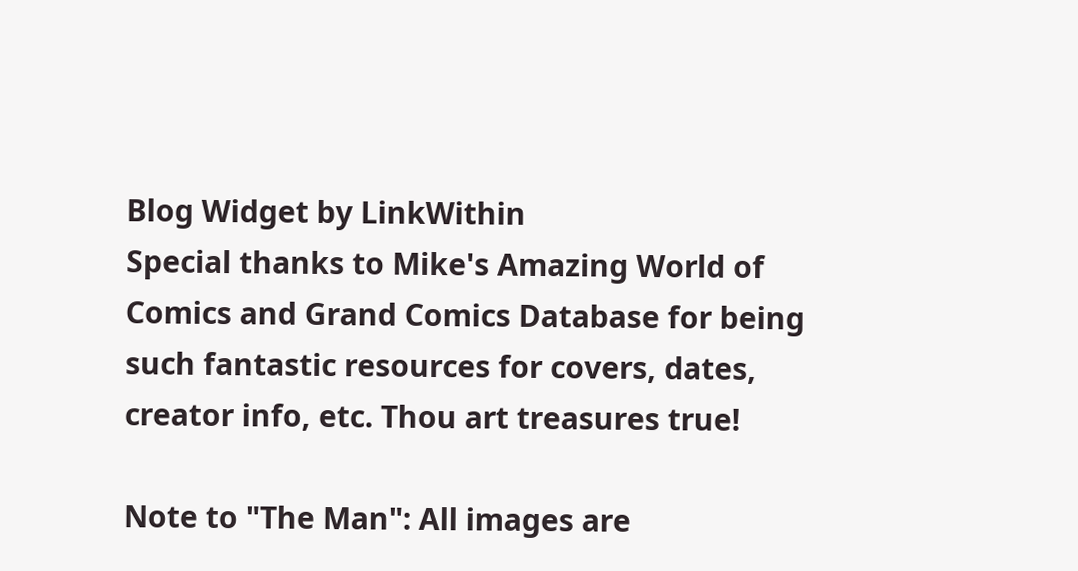Blog Widget by LinkWithin
Special thanks to Mike's Amazing World of Comics and Grand Comics Database for being such fantastic resources for covers, dates, creator info, etc. Thou art treasures true!

Note to "The Man": All images are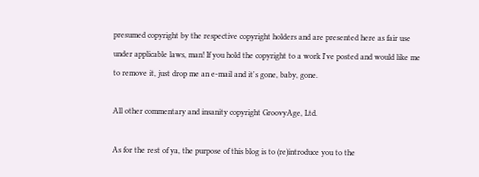presumed copyright by the respective copyright holders and are presented here as fair use under applicable laws, man! If you hold the copyright to a work I've posted and would like me to remove it, just drop me an e-mail and it's gone, baby, gone.

All other commentary and insanity copyright GroovyAge, Ltd.

As for the rest of ya, the purpose of this blog is to (re)introduce you to the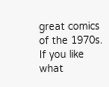great comics of the 1970s. If you like what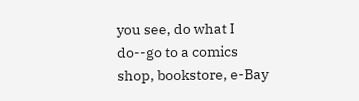you see, do what I do--go to a comics shop, bookstore, e-Bay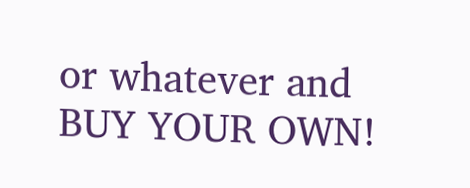or whatever and BUY YOUR OWN!